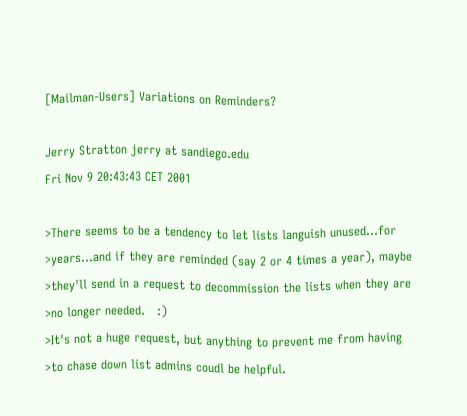[Mailman-Users] Variations on Reminders?

Jerry Stratton jerry at sandiego.edu
Fri Nov 9 20:43:43 CET 2001

>There seems to be a tendency to let lists languish unused...for
>years...and if they are reminded (say 2 or 4 times a year), maybe
>they'll send in a request to decommission the lists when they are
>no longer needed.   :)
>It's not a huge request, but anything to prevent me from having
>to chase down list admins coudl be helpful.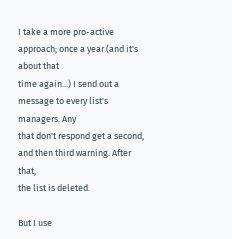I take a more pro-active approach; once a year (and it's about that
time again...) I send out a message to every list's managers. Any
that don't respond get a second, and then third warning. After that,
the list is deleted.

But I use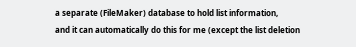a separate (FileMaker) database to hold list information,
and it can automatically do this for me (except the list deletion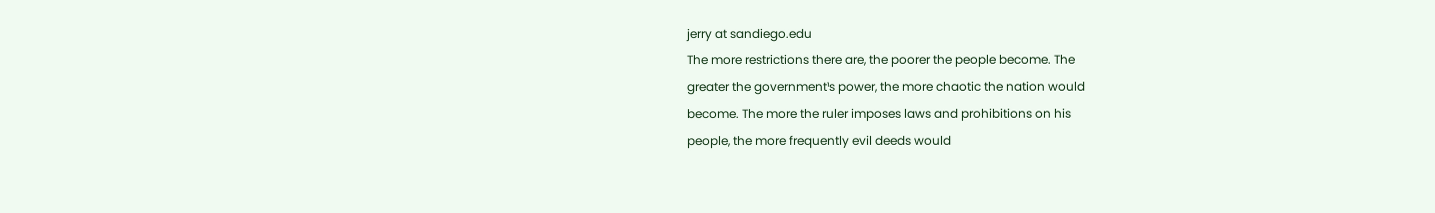jerry at sandiego.edu
The more restrictions there are, the poorer the people become. The
greater the government¹s power, the more chaotic the nation would
become. The more the ruler imposes laws and prohibitions on his
people, the more frequently evil deeds would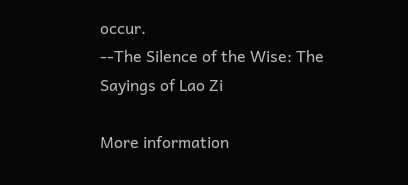occur.
--The Silence of the Wise: The Sayings of Lao Zi

More information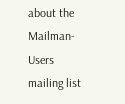about the Mailman-Users mailing list